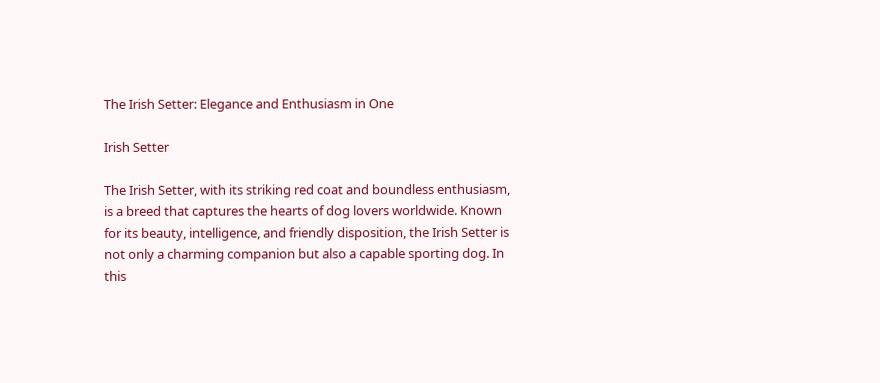The Irish Setter: Elegance and Enthusiasm in One

Irish Setter

The Irish Setter, with its striking red coat and boundless enthusiasm, is a breed that captures the hearts of dog lovers worldwide. Known for its beauty, intelligence, and friendly disposition, the Irish Setter is not only a charming companion but also a capable sporting dog. In this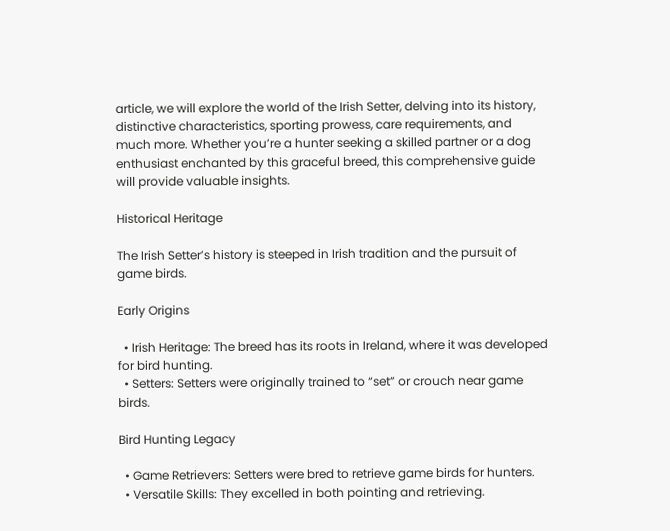article, we will explore the world of the Irish Setter, delving into its history, distinctive characteristics, sporting prowess, care requirements, and much more. Whether you’re a hunter seeking a skilled partner or a dog enthusiast enchanted by this graceful breed, this comprehensive guide will provide valuable insights.

Historical Heritage

The Irish Setter’s history is steeped in Irish tradition and the pursuit of game birds.

Early Origins

  • Irish Heritage: The breed has its roots in Ireland, where it was developed for bird hunting.
  • Setters: Setters were originally trained to “set” or crouch near game birds.

Bird Hunting Legacy

  • Game Retrievers: Setters were bred to retrieve game birds for hunters.
  • Versatile Skills: They excelled in both pointing and retrieving.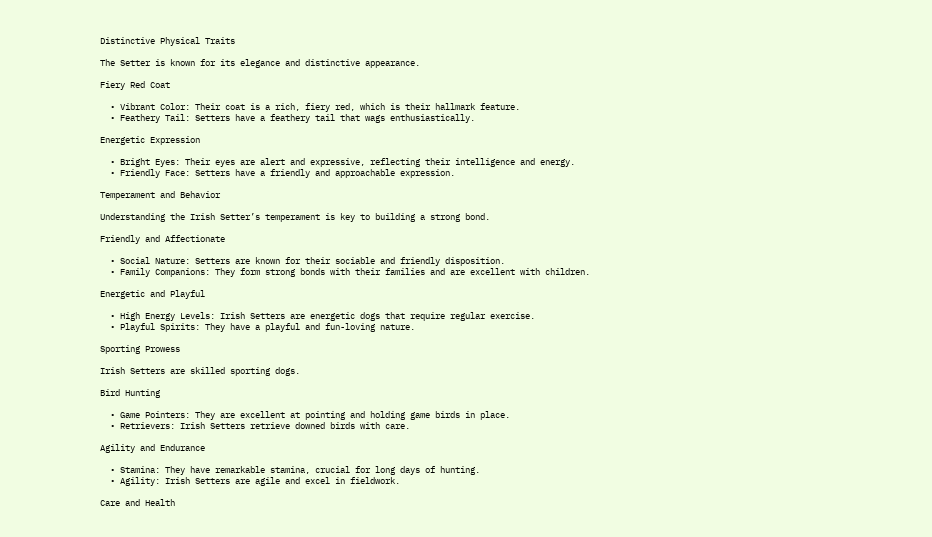Distinctive Physical Traits

The Setter is known for its elegance and distinctive appearance.

Fiery Red Coat

  • Vibrant Color: Their coat is a rich, fiery red, which is their hallmark feature.
  • Feathery Tail: Setters have a feathery tail that wags enthusiastically.

Energetic Expression

  • Bright Eyes: Their eyes are alert and expressive, reflecting their intelligence and energy.
  • Friendly Face: Setters have a friendly and approachable expression.

Temperament and Behavior

Understanding the Irish Setter’s temperament is key to building a strong bond.

Friendly and Affectionate

  • Social Nature: Setters are known for their sociable and friendly disposition.
  • Family Companions: They form strong bonds with their families and are excellent with children.

Energetic and Playful

  • High Energy Levels: Irish Setters are energetic dogs that require regular exercise.
  • Playful Spirits: They have a playful and fun-loving nature.

Sporting Prowess

Irish Setters are skilled sporting dogs.

Bird Hunting

  • Game Pointers: They are excellent at pointing and holding game birds in place.
  • Retrievers: Irish Setters retrieve downed birds with care.

Agility and Endurance

  • Stamina: They have remarkable stamina, crucial for long days of hunting.
  • Agility: Irish Setters are agile and excel in fieldwork.

Care and Health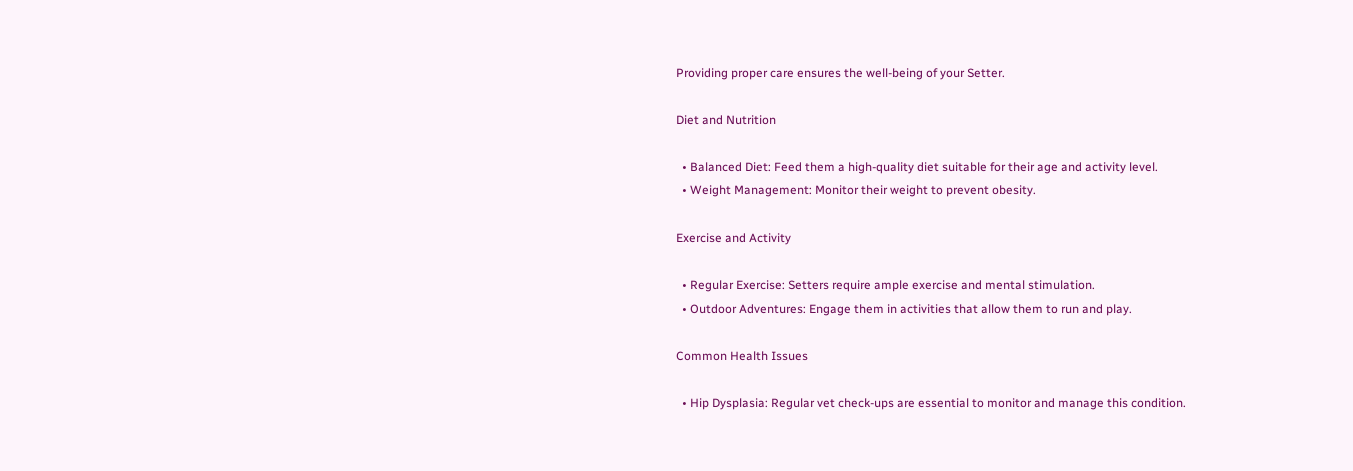Providing proper care ensures the well-being of your Setter.

Diet and Nutrition

  • Balanced Diet: Feed them a high-quality diet suitable for their age and activity level.
  • Weight Management: Monitor their weight to prevent obesity.

Exercise and Activity

  • Regular Exercise: Setters require ample exercise and mental stimulation.
  • Outdoor Adventures: Engage them in activities that allow them to run and play.

Common Health Issues

  • Hip Dysplasia: Regular vet check-ups are essential to monitor and manage this condition.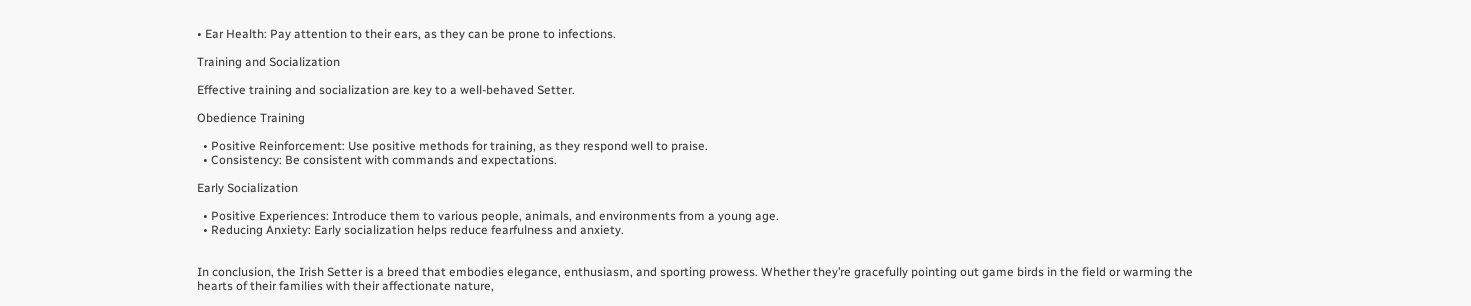• Ear Health: Pay attention to their ears, as they can be prone to infections.

Training and Socialization

Effective training and socialization are key to a well-behaved Setter.

Obedience Training

  • Positive Reinforcement: Use positive methods for training, as they respond well to praise.
  • Consistency: Be consistent with commands and expectations.

Early Socialization

  • Positive Experiences: Introduce them to various people, animals, and environments from a young age.
  • Reducing Anxiety: Early socialization helps reduce fearfulness and anxiety.


In conclusion, the Irish Setter is a breed that embodies elegance, enthusiasm, and sporting prowess. Whether they’re gracefully pointing out game birds in the field or warming the hearts of their families with their affectionate nature,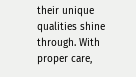their unique qualities shine through. With proper care,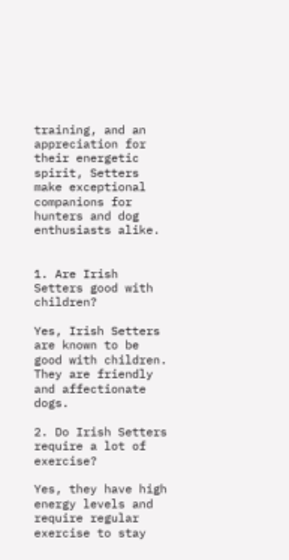training, and an appreciation for their energetic spirit, Setters make exceptional companions for hunters and dog enthusiasts alike.


1. Are Irish Setters good with children?

Yes, Irish Setters are known to be good with children. They are friendly and affectionate dogs.

2. Do Irish Setters require a lot of exercise?

Yes, they have high energy levels and require regular exercise to stay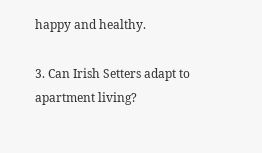happy and healthy.

3. Can Irish Setters adapt to apartment living?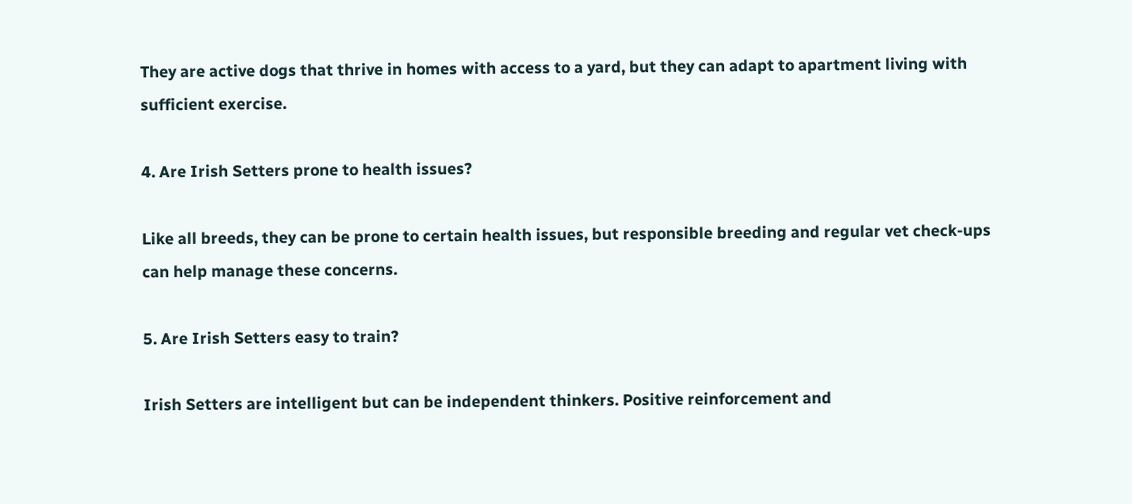They are active dogs that thrive in homes with access to a yard, but they can adapt to apartment living with sufficient exercise.

4. Are Irish Setters prone to health issues?

Like all breeds, they can be prone to certain health issues, but responsible breeding and regular vet check-ups can help manage these concerns.

5. Are Irish Setters easy to train?

Irish Setters are intelligent but can be independent thinkers. Positive reinforcement and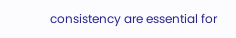consistency are essential for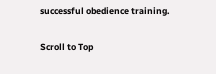successful obedience training.

Scroll to Top